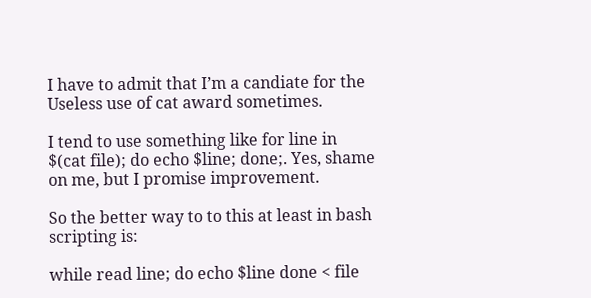I have to admit that I’m a candiate for the Useless use of cat award sometimes.

I tend to use something like for line in $(cat file); do echo $line; done;. Yes, shame on me, but I promise improvement.

So the better way to to this at least in bash scripting is:

while read line; do echo $line done < file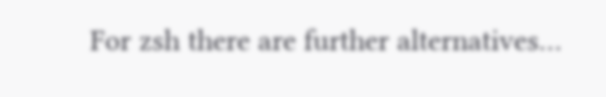For zsh there are further alternatives…